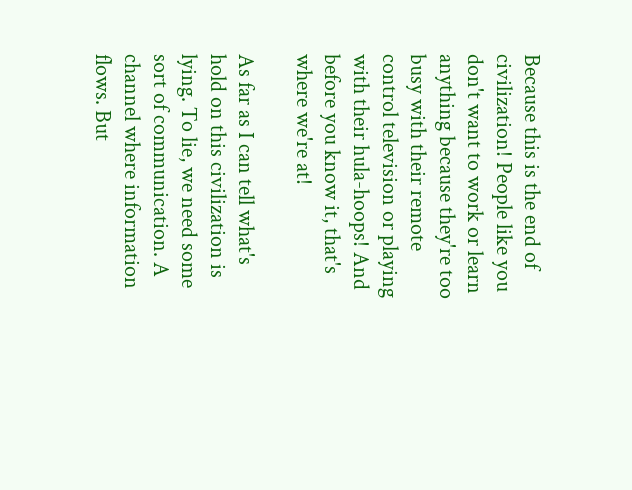Because this is the end of civilization! People like you don't want to work or learn anything because they're too busy with their remote control television or playing with their hula-hoops! And before you know it, that's where we're at!

As far as I can tell what's hold on this civilization is lying. To lie, we need some sort of communication. A channel where information flows. But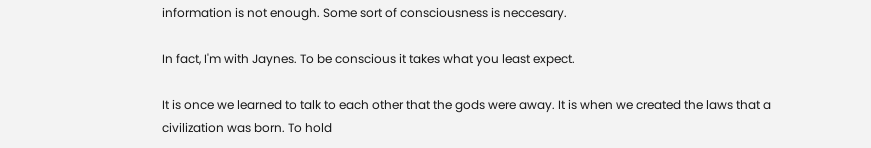information is not enough. Some sort of consciousness is neccesary.

In fact, I'm with Jaynes. To be conscious it takes what you least expect.

It is once we learned to talk to each other that the gods were away. It is when we created the laws that a civilization was born. To hold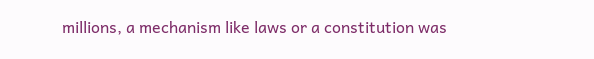millions, a mechanism like laws or a constitution was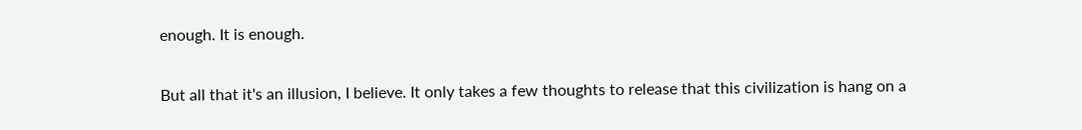enough. It is enough.

But all that it's an illusion, I believe. It only takes a few thoughts to release that this civilization is hang on a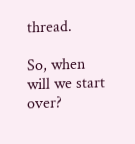thread.

So, when will we start over?